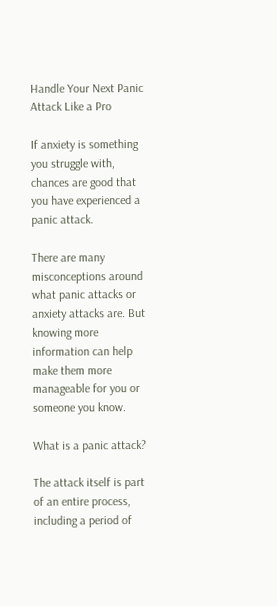Handle Your Next Panic Attack Like a Pro

If anxiety is something you struggle with, chances are good that you have experienced a panic attack.

There are many misconceptions around what panic attacks or anxiety attacks are. But knowing more information can help make them more manageable for you or someone you know.

What is a panic attack?

The attack itself is part of an entire process, including a period of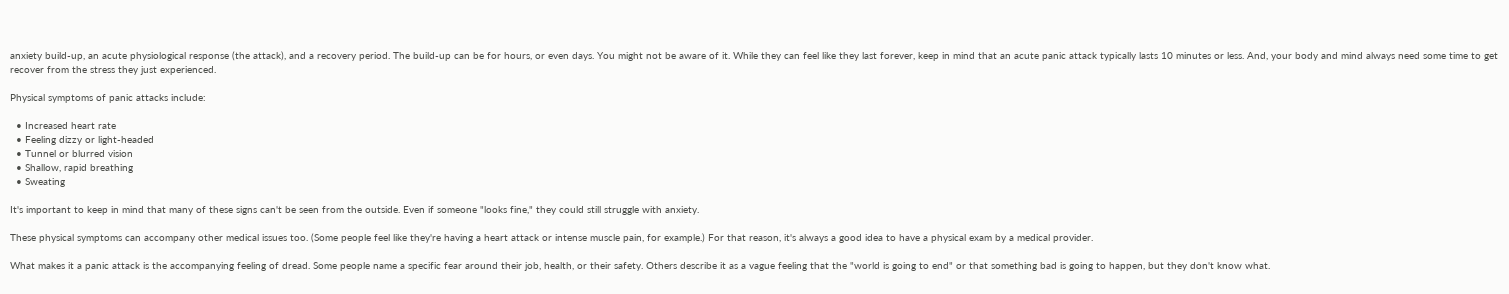anxiety build-up, an acute physiological response (the attack), and a recovery period. The build-up can be for hours, or even days. You might not be aware of it. While they can feel like they last forever, keep in mind that an acute panic attack typically lasts 10 minutes or less. And, your body and mind always need some time to get recover from the stress they just experienced.

Physical symptoms of panic attacks include:

  • Increased heart rate
  • Feeling dizzy or light-headed
  • Tunnel or blurred vision
  • Shallow, rapid breathing
  • Sweating

It's important to keep in mind that many of these signs can't be seen from the outside. Even if someone "looks fine," they could still struggle with anxiety.

These physical symptoms can accompany other medical issues too. (Some people feel like they're having a heart attack or intense muscle pain, for example.) For that reason, it's always a good idea to have a physical exam by a medical provider.

What makes it a panic attack is the accompanying feeling of dread. Some people name a specific fear around their job, health, or their safety. Others describe it as a vague feeling that the "world is going to end" or that something bad is going to happen, but they don't know what.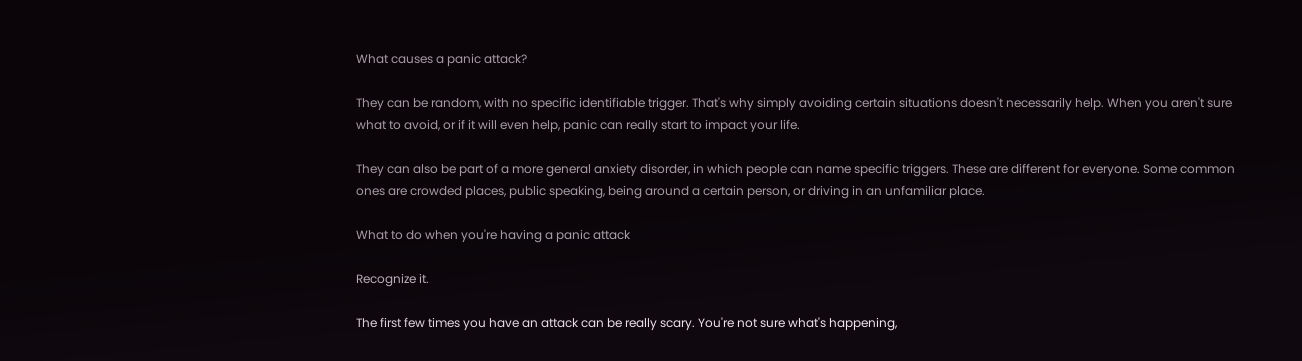What causes a panic attack?

They can be random, with no specific identifiable trigger. That's why simply avoiding certain situations doesn't necessarily help. When you aren't sure what to avoid, or if it will even help, panic can really start to impact your life.

They can also be part of a more general anxiety disorder, in which people can name specific triggers. These are different for everyone. Some common ones are crowded places, public speaking, being around a certain person, or driving in an unfamiliar place.

What to do when you're having a panic attack

Recognize it.

The first few times you have an attack can be really scary. You're not sure what's happening,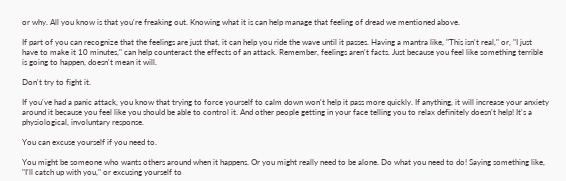or why. All you know is that you're freaking out. Knowing what it is can help manage that feeling of dread we mentioned above.

If part of you can recognize that the feelings are just that, it can help you ride the wave until it passes. Having a mantra like, "This isn't real," or, "I just have to make it 10 minutes," can help counteract the effects of an attack. Remember, feelings aren't facts. Just because you feel like something terrible is going to happen, doesn't mean it will.

Don't try to fight it.

If you've had a panic attack, you know that trying to force yourself to calm down won't help it pass more quickly. If anything, it will increase your anxiety around it because you feel like you should be able to control it. And other people getting in your face telling you to relax definitely doesn't help! It's a physiological, involuntary response.

You can excuse yourself if you need to.

You might be someone who wants others around when it happens. Or you might really need to be alone. Do what you need to do! Saying something like, "I'll catch up with you," or excusing yourself to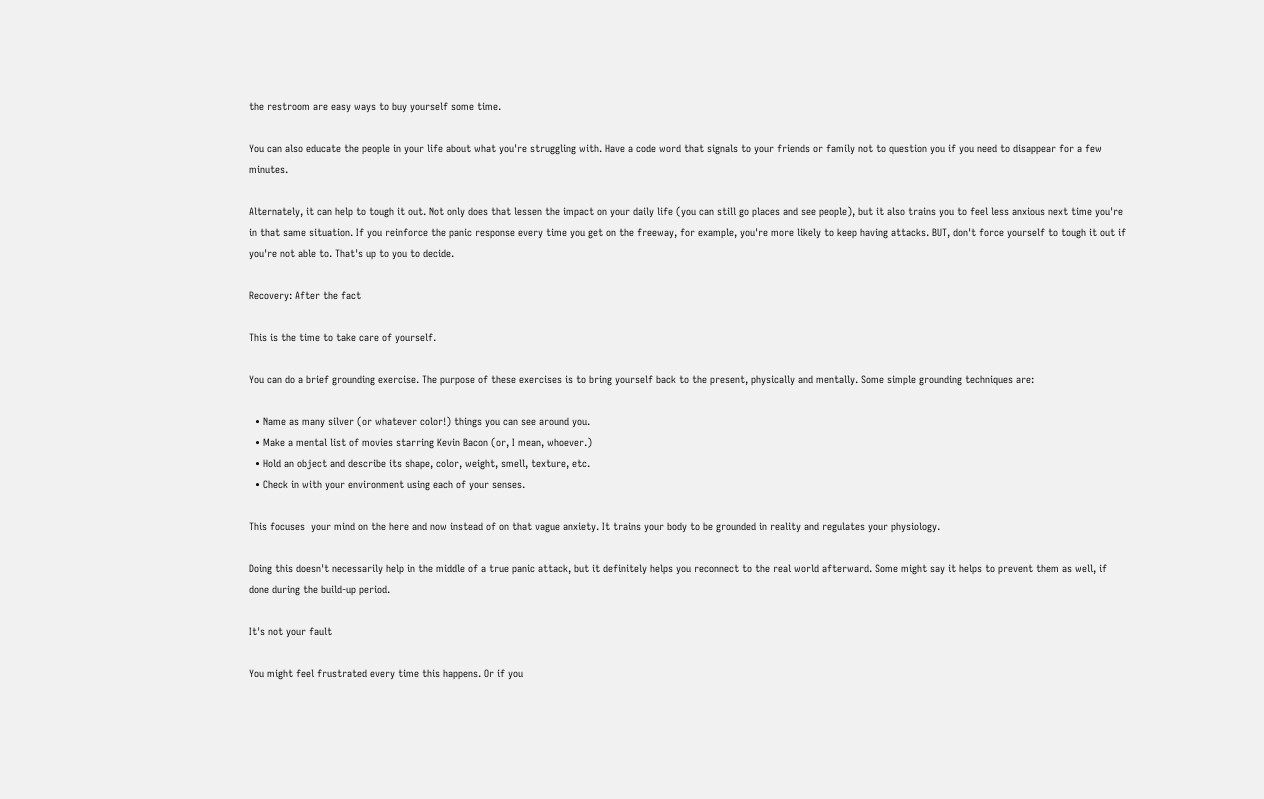the restroom are easy ways to buy yourself some time.

You can also educate the people in your life about what you're struggling with. Have a code word that signals to your friends or family not to question you if you need to disappear for a few minutes.

Alternately, it can help to tough it out. Not only does that lessen the impact on your daily life (you can still go places and see people), but it also trains you to feel less anxious next time you're in that same situation. If you reinforce the panic response every time you get on the freeway, for example, you're more likely to keep having attacks. BUT, don't force yourself to tough it out if you're not able to. That's up to you to decide.

Recovery: After the fact

This is the time to take care of yourself.

You can do a brief grounding exercise. The purpose of these exercises is to bring yourself back to the present, physically and mentally. Some simple grounding techniques are:

  • Name as many silver (or whatever color!) things you can see around you.
  • Make a mental list of movies starring Kevin Bacon (or, I mean, whoever.)
  • Hold an object and describe its shape, color, weight, smell, texture, etc.
  • Check in with your environment using each of your senses.

This focuses  your mind on the here and now instead of on that vague anxiety. It trains your body to be grounded in reality and regulates your physiology.

Doing this doesn't necessarily help in the middle of a true panic attack, but it definitely helps you reconnect to the real world afterward. Some might say it helps to prevent them as well, if done during the build-up period.

It's not your fault

You might feel frustrated every time this happens. Or if you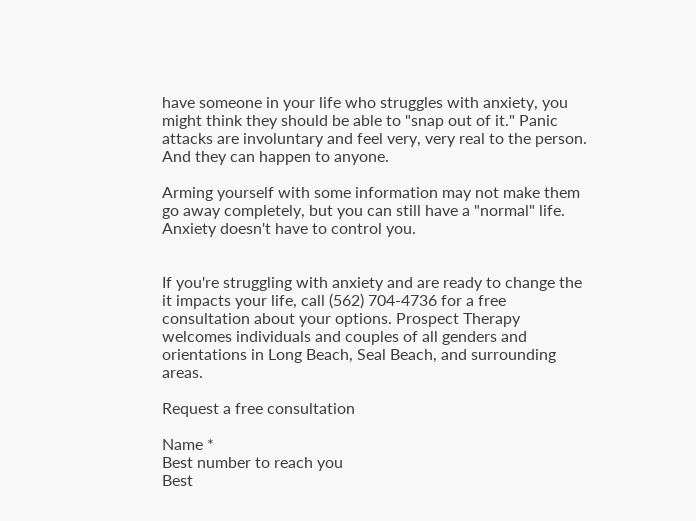have someone in your life who struggles with anxiety, you might think they should be able to "snap out of it." Panic attacks are involuntary and feel very, very real to the person. And they can happen to anyone.

Arming yourself with some information may not make them go away completely, but you can still have a "normal" life. Anxiety doesn't have to control you.


If you're struggling with anxiety and are ready to change the it impacts your life, call (562) 704-4736 for a free consultation about your options. Prospect Therapy welcomes individuals and couples of all genders and orientations in Long Beach, Seal Beach, and surrounding areas.

Request a free consultation

Name *
Best number to reach you
Best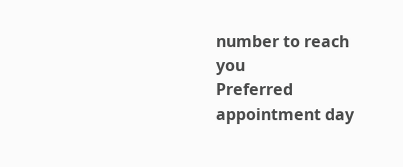number to reach you
Preferred appointment day